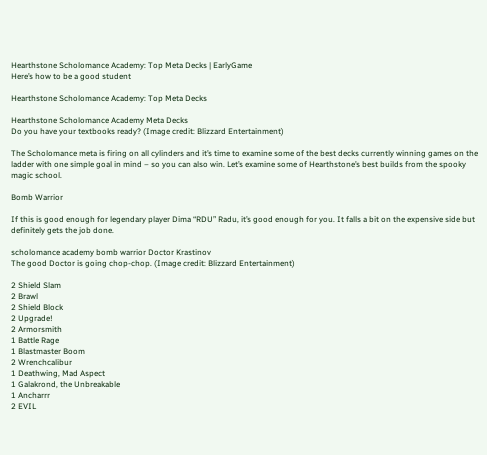Hearthstone Scholomance Academy: Top Meta Decks | EarlyGame
Here’s how to be a good student

Hearthstone Scholomance Academy: Top Meta Decks

Hearthstone Scholomance Academy Meta Decks
Do you have your textbooks ready? (Image credit: Blizzard Entertainment)

The Scholomance meta is firing on all cylinders and it’s time to examine some of the best decks currently winning games on the ladder with one simple goal in mind – so you can also win. Let’s examine some of Hearthstone’s best builds from the spooky magic school.

Bomb Warrior

If this is good enough for legendary player Dima “RDU” Radu, it’s good enough for you. It falls a bit on the expensive side but definitely gets the job done.

scholomance academy bomb warrior Doctor Krastinov
The good Doctor is going chop-chop. (Image credit: Blizzard Entertainment)

2 Shield Slam
2 Brawl
2 Shield Block
2 Upgrade!
2 Armorsmith
1 Battle Rage
1 Blastmaster Boom
2 Wrenchcalibur
1 Deathwing, Mad Aspect
1 Galakrond, the Unbreakable
1 Ancharrr
2 EVIL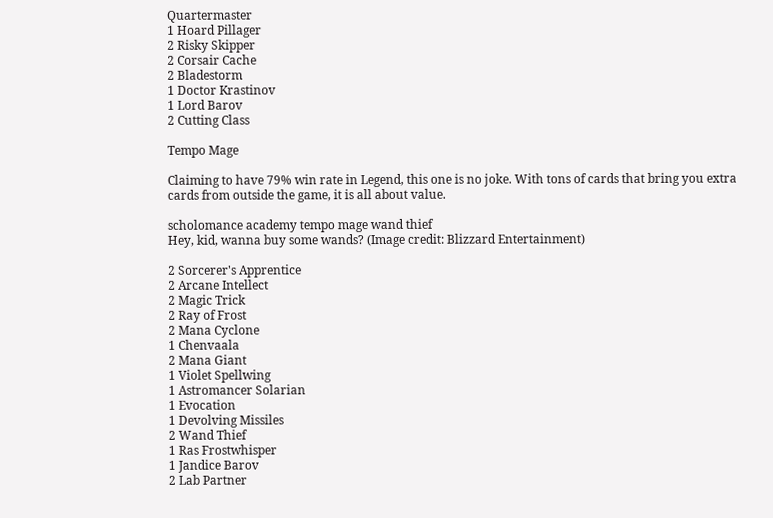Quartermaster
1 Hoard Pillager
2 Risky Skipper
2 Corsair Cache
2 Bladestorm
1 Doctor Krastinov
1 Lord Barov
2 Cutting Class

Tempo Mage

Claiming to have 79% win rate in Legend, this one is no joke. With tons of cards that bring you extra cards from outside the game, it is all about value.

scholomance academy tempo mage wand thief
Hey, kid, wanna buy some wands? (Image credit: Blizzard Entertainment)

2 Sorcerer's Apprentice
2 Arcane Intellect
2 Magic Trick
2 Ray of Frost
2 Mana Cyclone
1 Chenvaala
2 Mana Giant
1 Violet Spellwing
1 Astromancer Solarian
1 Evocation
1 Devolving Missiles
2 Wand Thief
1 Ras Frostwhisper
1 Jandice Barov
2 Lab Partner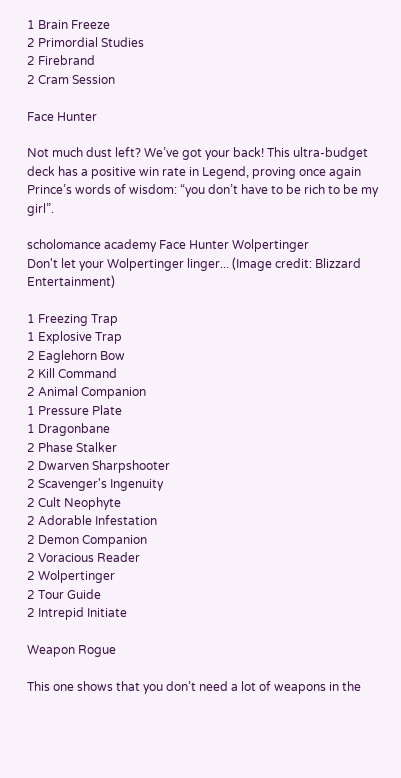1 Brain Freeze
2 Primordial Studies
2 Firebrand
2 Cram Session

Face Hunter

Not much dust left? We’ve got your back! This ultra-budget deck has a positive win rate in Legend, proving once again Prince’s words of wisdom: “you don’t have to be rich to be my girl”.

scholomance academy Face Hunter Wolpertinger
Don't let your Wolpertinger linger... (Image credit: Blizzard Entertainment)

1 Freezing Trap
1 Explosive Trap
2 Eaglehorn Bow
2 Kill Command
2 Animal Companion
1 Pressure Plate
1 Dragonbane
2 Phase Stalker
2 Dwarven Sharpshooter
2 Scavenger's Ingenuity
2 Cult Neophyte
2 Adorable Infestation
2 Demon Companion
2 Voracious Reader
2 Wolpertinger
2 Tour Guide
2 Intrepid Initiate

Weapon Rogue

This one shows that you don’t need a lot of weapons in the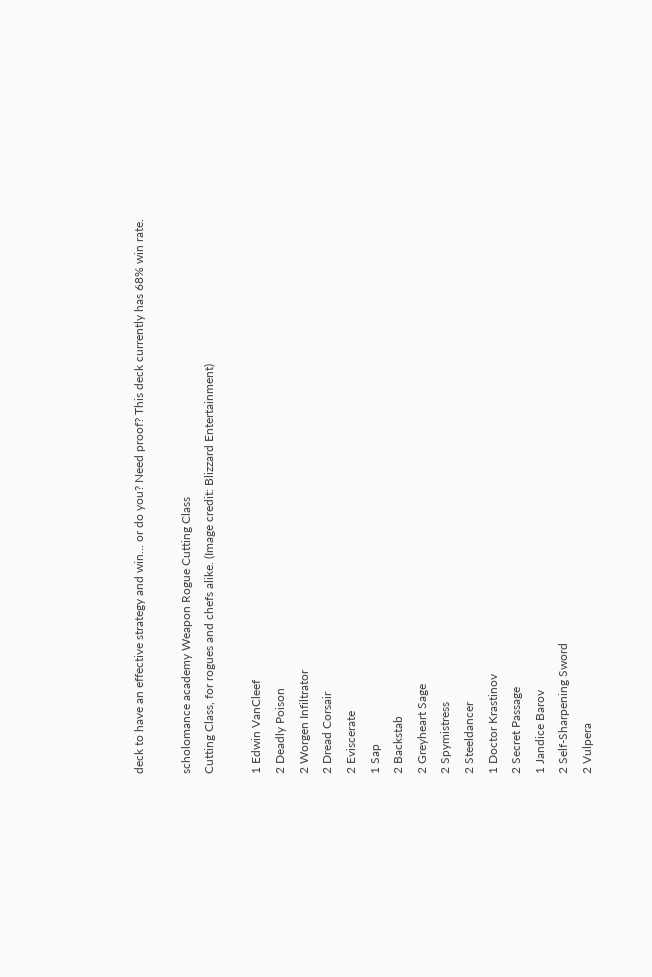deck to have an effective strategy and win... or do you? Need proof? This deck currently has 68% win rate.

scholomance academy Weapon Rogue Cutting Class
Cutting Class, for rogues and chefs alike. (Image credit: Blizzard Entertainment)

1 Edwin VanCleef
2 Deadly Poison
2 Worgen Infiltrator
2 Dread Corsair
2 Eviscerate
1 Sap
2 Backstab
2 Greyheart Sage
2 Spymistress
2 Steeldancer
1 Doctor Krastinov
2 Secret Passage
1 Jandice Barov
2 Self-Sharpening Sword
2 Vulpera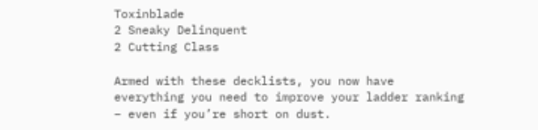Toxinblade
2 Sneaky Delinquent
2 Cutting Class

Armed with these decklists, you now have everything you need to improve your ladder ranking – even if you’re short on dust.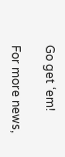Go get ‘em!

For more news,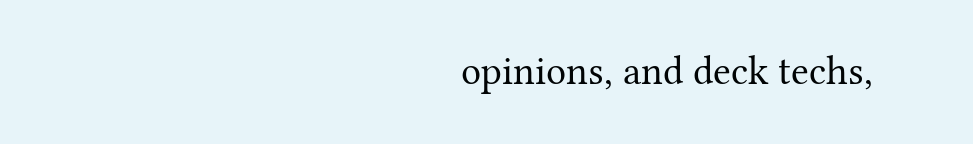opinions, and deck techs,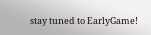stay tuned to EarlyGame!